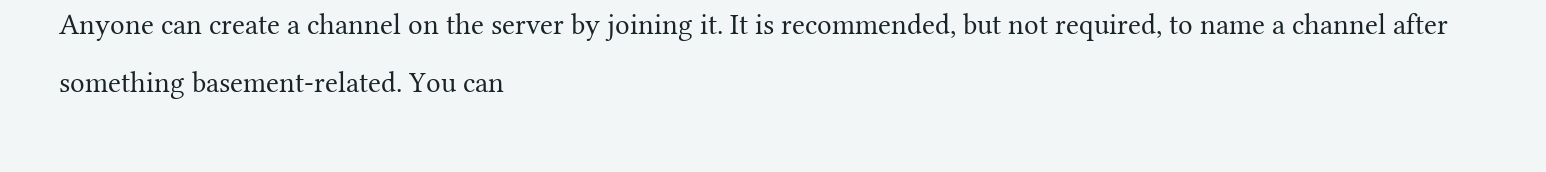Anyone can create a channel on the server by joining it. It is recommended, but not required, to name a channel after something basement-related. You can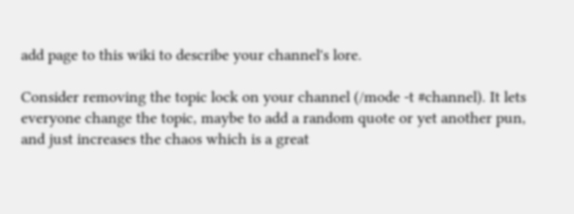add page to this wiki to describe your channel's lore.

Consider removing the topic lock on your channel (/mode -t #channel). It lets everyone change the topic, maybe to add a random quote or yet another pun, and just increases the chaos which is a great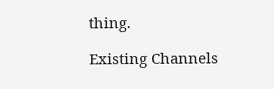thing.

Existing Channels